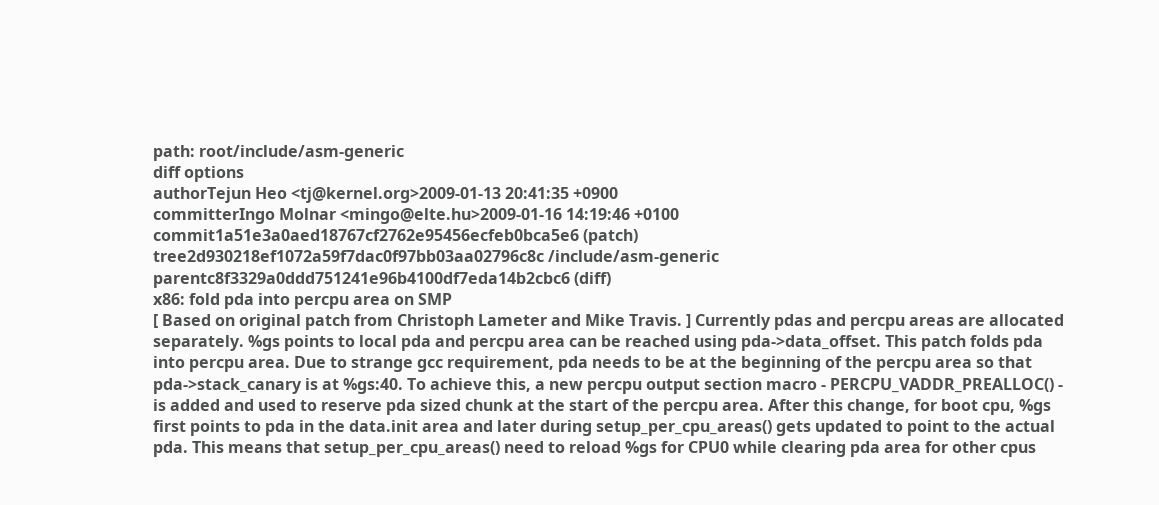path: root/include/asm-generic
diff options
authorTejun Heo <tj@kernel.org>2009-01-13 20:41:35 +0900
committerIngo Molnar <mingo@elte.hu>2009-01-16 14:19:46 +0100
commit1a51e3a0aed18767cf2762e95456ecfeb0bca5e6 (patch)
tree2d930218ef1072a59f7dac0f97bb03aa02796c8c /include/asm-generic
parentc8f3329a0ddd751241e96b4100df7eda14b2cbc6 (diff)
x86: fold pda into percpu area on SMP
[ Based on original patch from Christoph Lameter and Mike Travis. ] Currently pdas and percpu areas are allocated separately. %gs points to local pda and percpu area can be reached using pda->data_offset. This patch folds pda into percpu area. Due to strange gcc requirement, pda needs to be at the beginning of the percpu area so that pda->stack_canary is at %gs:40. To achieve this, a new percpu output section macro - PERCPU_VADDR_PREALLOC() - is added and used to reserve pda sized chunk at the start of the percpu area. After this change, for boot cpu, %gs first points to pda in the data.init area and later during setup_per_cpu_areas() gets updated to point to the actual pda. This means that setup_per_cpu_areas() need to reload %gs for CPU0 while clearing pda area for other cpus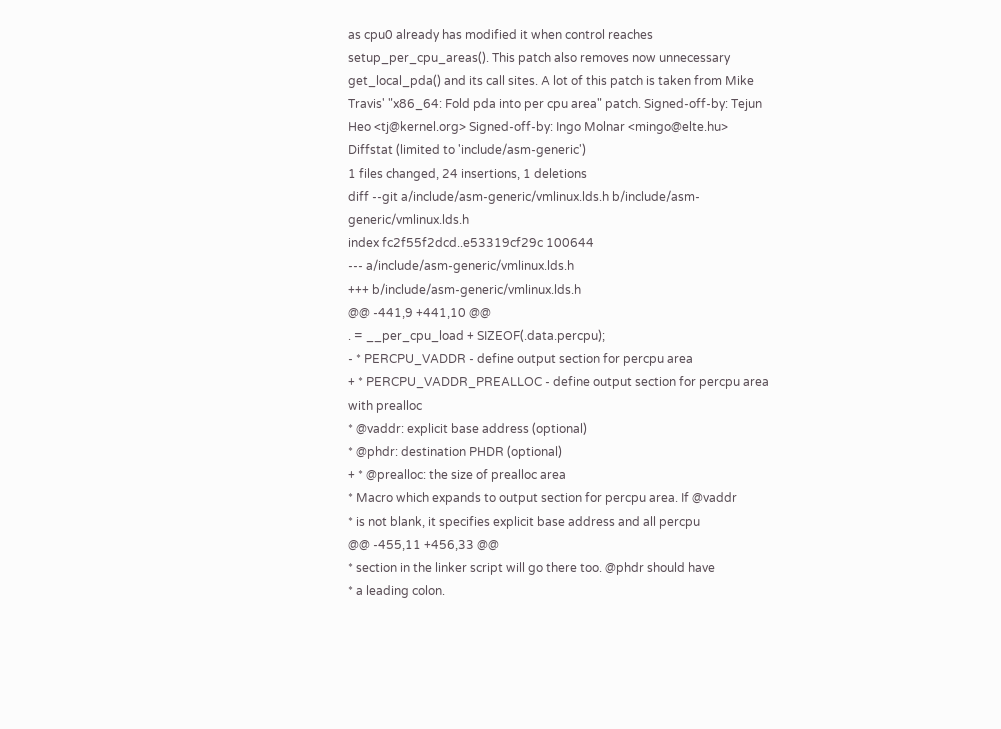as cpu0 already has modified it when control reaches setup_per_cpu_areas(). This patch also removes now unnecessary get_local_pda() and its call sites. A lot of this patch is taken from Mike Travis' "x86_64: Fold pda into per cpu area" patch. Signed-off-by: Tejun Heo <tj@kernel.org> Signed-off-by: Ingo Molnar <mingo@elte.hu>
Diffstat (limited to 'include/asm-generic')
1 files changed, 24 insertions, 1 deletions
diff --git a/include/asm-generic/vmlinux.lds.h b/include/asm-generic/vmlinux.lds.h
index fc2f55f2dcd..e53319cf29c 100644
--- a/include/asm-generic/vmlinux.lds.h
+++ b/include/asm-generic/vmlinux.lds.h
@@ -441,9 +441,10 @@
. = __per_cpu_load + SIZEOF(.data.percpu);
- * PERCPU_VADDR - define output section for percpu area
+ * PERCPU_VADDR_PREALLOC - define output section for percpu area with prealloc
* @vaddr: explicit base address (optional)
* @phdr: destination PHDR (optional)
+ * @prealloc: the size of prealloc area
* Macro which expands to output section for percpu area. If @vaddr
* is not blank, it specifies explicit base address and all percpu
@@ -455,11 +456,33 @@
* section in the linker script will go there too. @phdr should have
* a leading colon.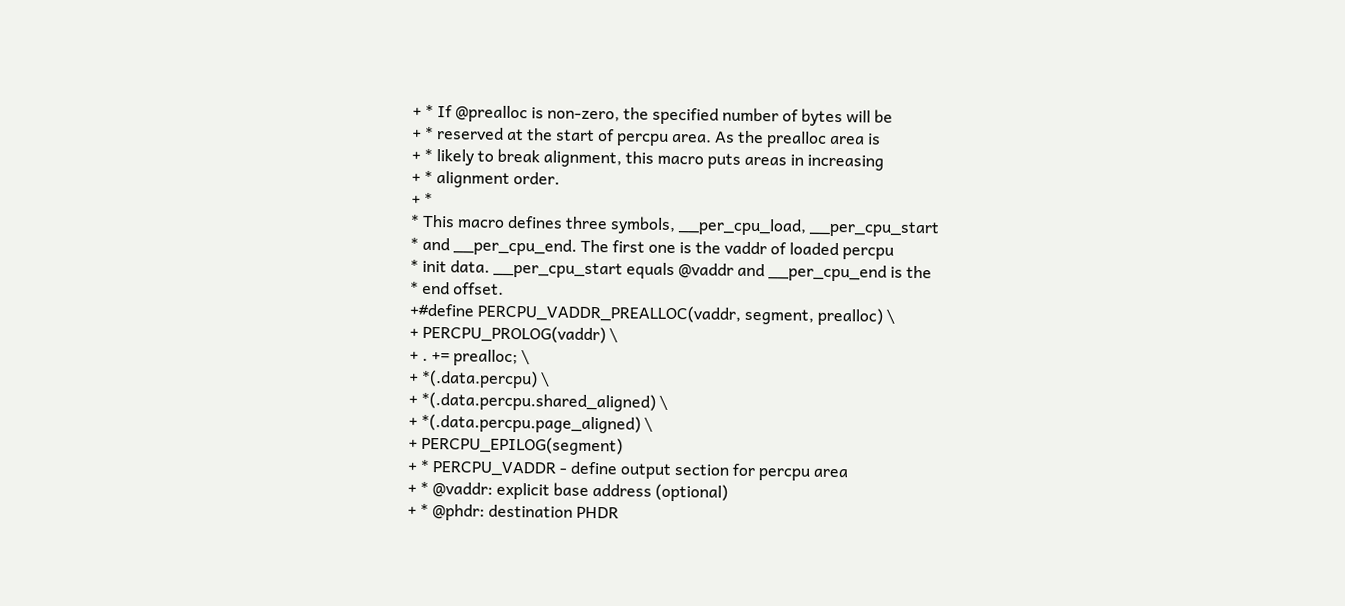+ * If @prealloc is non-zero, the specified number of bytes will be
+ * reserved at the start of percpu area. As the prealloc area is
+ * likely to break alignment, this macro puts areas in increasing
+ * alignment order.
+ *
* This macro defines three symbols, __per_cpu_load, __per_cpu_start
* and __per_cpu_end. The first one is the vaddr of loaded percpu
* init data. __per_cpu_start equals @vaddr and __per_cpu_end is the
* end offset.
+#define PERCPU_VADDR_PREALLOC(vaddr, segment, prealloc) \
+ PERCPU_PROLOG(vaddr) \
+ . += prealloc; \
+ *(.data.percpu) \
+ *(.data.percpu.shared_aligned) \
+ *(.data.percpu.page_aligned) \
+ PERCPU_EPILOG(segment)
+ * PERCPU_VADDR - define output section for percpu area
+ * @vaddr: explicit base address (optional)
+ * @phdr: destination PHDR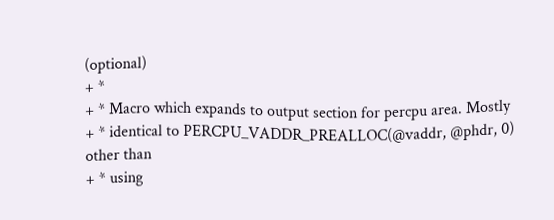(optional)
+ *
+ * Macro which expands to output section for percpu area. Mostly
+ * identical to PERCPU_VADDR_PREALLOC(@vaddr, @phdr, 0) other than
+ * using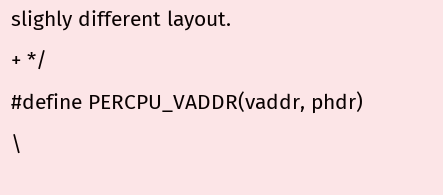slighly different layout.
+ */
#define PERCPU_VADDR(vaddr, phdr) \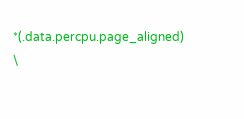*(.data.percpu.page_aligned) \